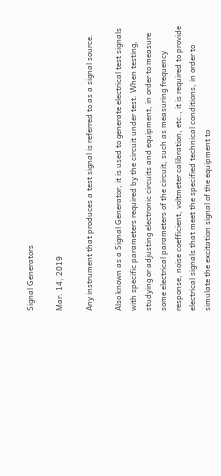Signal Generators

Mar. 14, 2019

Any instrument that produces a test signal is referred to as a signal source.

Also known as a Signal Generator, it is used to generate electrical test signals with specific parameters required by the circuit under test. When testing, studying or adjusting electronic circuits and equipment, in order to measure some electrical parameters of the circuit, such as measuring frequency response, noise coefficient, voltmeter calibration, etc., it is required to provide electrical signals that meet the specified technical conditions, in order to simulate the excitation signal of the equipment to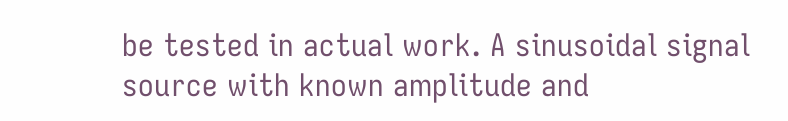be tested in actual work. A sinusoidal signal source with known amplitude and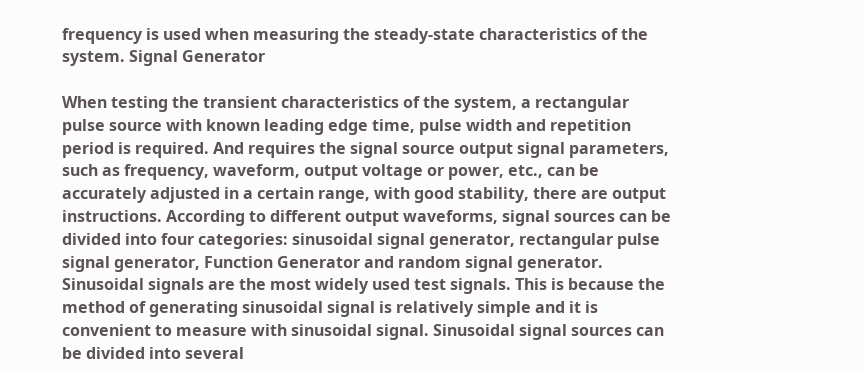frequency is used when measuring the steady-state characteristics of the system. Signal Generator

When testing the transient characteristics of the system, a rectangular pulse source with known leading edge time, pulse width and repetition period is required. And requires the signal source output signal parameters, such as frequency, waveform, output voltage or power, etc., can be accurately adjusted in a certain range, with good stability, there are output instructions. According to different output waveforms, signal sources can be divided into four categories: sinusoidal signal generator, rectangular pulse signal generator, Function Generator and random signal generator. Sinusoidal signals are the most widely used test signals. This is because the method of generating sinusoidal signal is relatively simple and it is convenient to measure with sinusoidal signal. Sinusoidal signal sources can be divided into several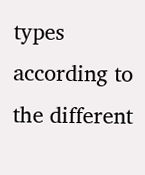types according to the different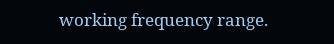working frequency range.